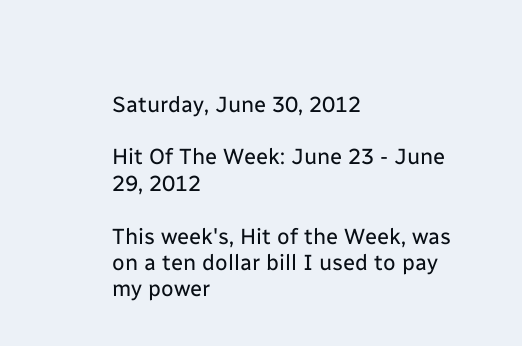Saturday, June 30, 2012

Hit Of The Week: June 23 - June 29, 2012

This week's, Hit of the Week, was on a ten dollar bill I used to pay my power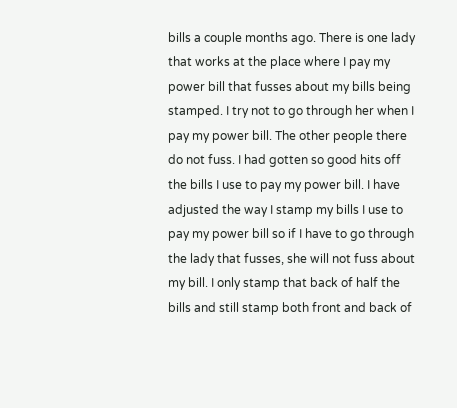bills a couple months ago. There is one lady that works at the place where I pay my power bill that fusses about my bills being stamped. I try not to go through her when I pay my power bill. The other people there do not fuss. I had gotten so good hits off the bills I use to pay my power bill. I have adjusted the way I stamp my bills I use to pay my power bill so if I have to go through the lady that fusses, she will not fuss about my bill. I only stamp that back of half the bills and still stamp both front and back of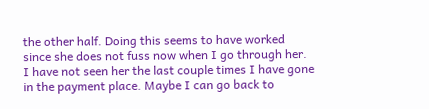the other half. Doing this seems to have worked since she does not fuss now when I go through her. I have not seen her the last couple times I have gone in the payment place. Maybe I can go back to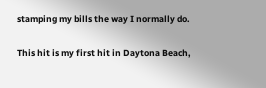stamping my bills the way I normally do.

This hit is my first hit in Daytona Beach,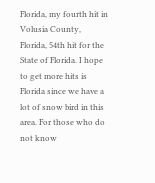Florida, my fourth hit in Volusia County, Florida, 54th hit for the State of Florida. I hope to get more hits is Florida since we have a lot of snow bird in this area. For those who do not know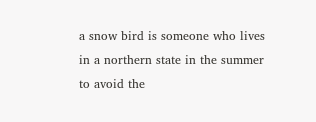a snow bird is someone who lives in a northern state in the summer to avoid the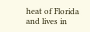heat of Florida and lives in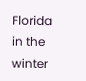Florida in the winter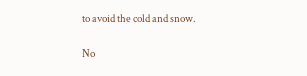to avoid the cold and snow.

No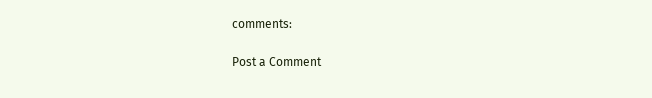comments:

Post a Comment